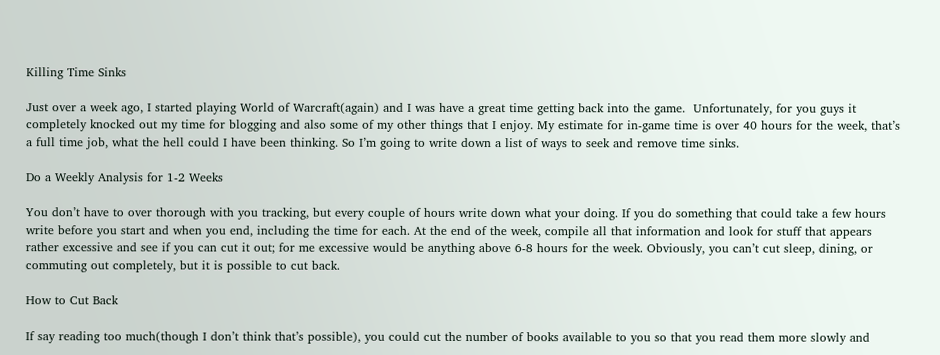Killing Time Sinks

Just over a week ago, I started playing World of Warcraft(again) and I was have a great time getting back into the game.  Unfortunately, for you guys it completely knocked out my time for blogging and also some of my other things that I enjoy. My estimate for in-game time is over 40 hours for the week, that’s a full time job, what the hell could I have been thinking. So I’m going to write down a list of ways to seek and remove time sinks.

Do a Weekly Analysis for 1-2 Weeks

You don’t have to over thorough with you tracking, but every couple of hours write down what your doing. If you do something that could take a few hours write before you start and when you end, including the time for each. At the end of the week, compile all that information and look for stuff that appears rather excessive and see if you can cut it out; for me excessive would be anything above 6-8 hours for the week. Obviously, you can’t cut sleep, dining, or commuting out completely, but it is possible to cut back.

How to Cut Back

If say reading too much(though I don’t think that’s possible), you could cut the number of books available to you so that you read them more slowly and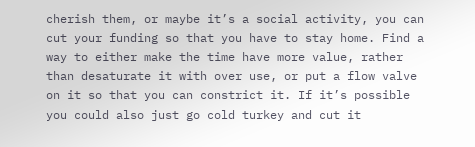cherish them, or maybe it’s a social activity, you can cut your funding so that you have to stay home. Find a way to either make the time have more value, rather than desaturate it with over use, or put a flow valve on it so that you can constrict it. If it’s possible you could also just go cold turkey and cut it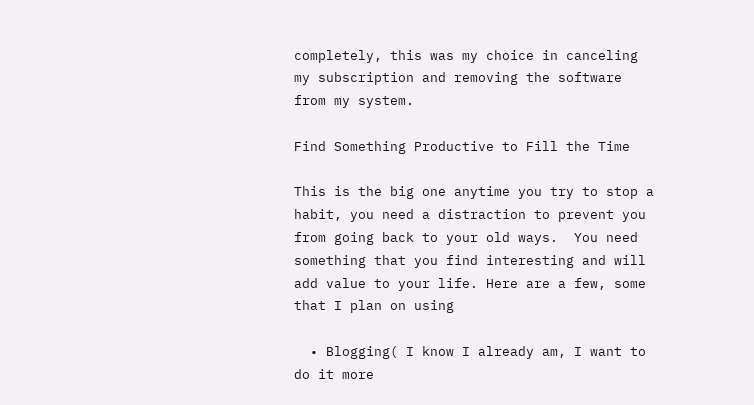completely, this was my choice in canceling my subscription and removing the software from my system.

Find Something Productive to Fill the Time

This is the big one anytime you try to stop a habit, you need a distraction to prevent you from going back to your old ways.  You need something that you find interesting and will add value to your life. Here are a few, some that I plan on using

  • Blogging( I know I already am, I want to do it more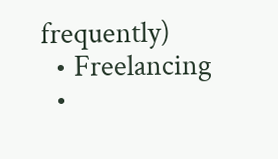frequently)
  • Freelancing
  •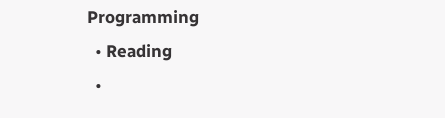Programming
  • Reading
  •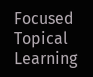Focused Topical Learning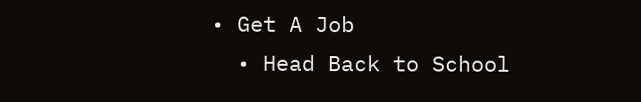• Get A Job
  • Head Back to School